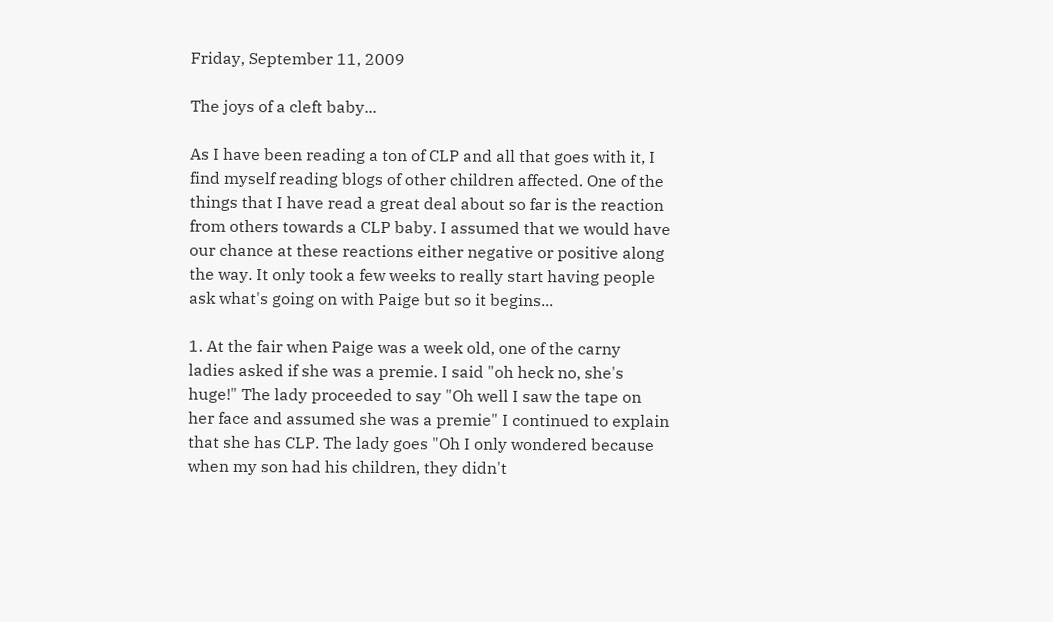Friday, September 11, 2009

The joys of a cleft baby...

As I have been reading a ton of CLP and all that goes with it, I find myself reading blogs of other children affected. One of the things that I have read a great deal about so far is the reaction from others towards a CLP baby. I assumed that we would have our chance at these reactions either negative or positive along the way. It only took a few weeks to really start having people ask what's going on with Paige but so it begins...

1. At the fair when Paige was a week old, one of the carny ladies asked if she was a premie. I said "oh heck no, she's huge!" The lady proceeded to say "Oh well I saw the tape on her face and assumed she was a premie" I continued to explain that she has CLP. The lady goes "Oh I only wondered because when my son had his children, they didn't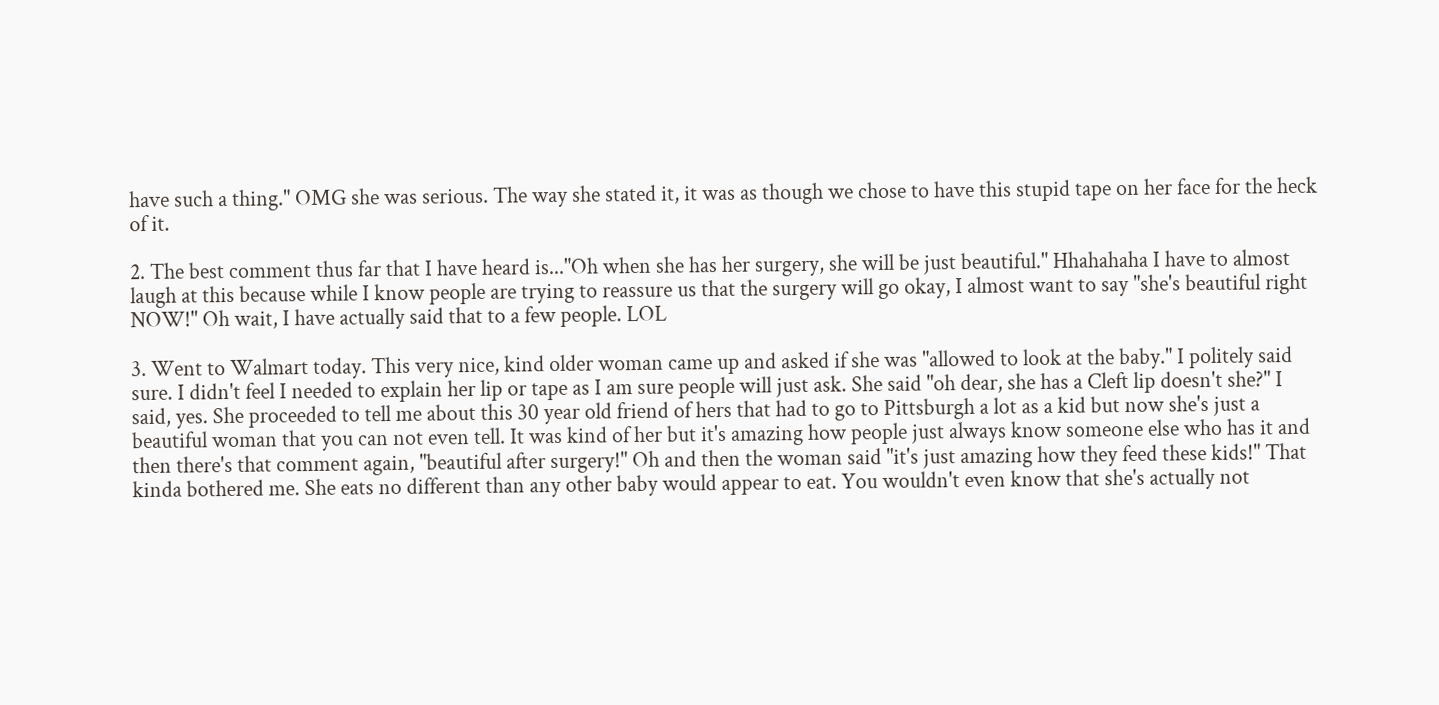have such a thing." OMG she was serious. The way she stated it, it was as though we chose to have this stupid tape on her face for the heck of it.

2. The best comment thus far that I have heard is..."Oh when she has her surgery, she will be just beautiful." Hhahahaha I have to almost laugh at this because while I know people are trying to reassure us that the surgery will go okay, I almost want to say "she's beautiful right NOW!" Oh wait, I have actually said that to a few people. LOL

3. Went to Walmart today. This very nice, kind older woman came up and asked if she was "allowed to look at the baby." I politely said sure. I didn't feel I needed to explain her lip or tape as I am sure people will just ask. She said "oh dear, she has a Cleft lip doesn't she?" I said, yes. She proceeded to tell me about this 30 year old friend of hers that had to go to Pittsburgh a lot as a kid but now she's just a beautiful woman that you can not even tell. It was kind of her but it's amazing how people just always know someone else who has it and then there's that comment again, "beautiful after surgery!" Oh and then the woman said "it's just amazing how they feed these kids!" That kinda bothered me. She eats no different than any other baby would appear to eat. You wouldn't even know that she's actually not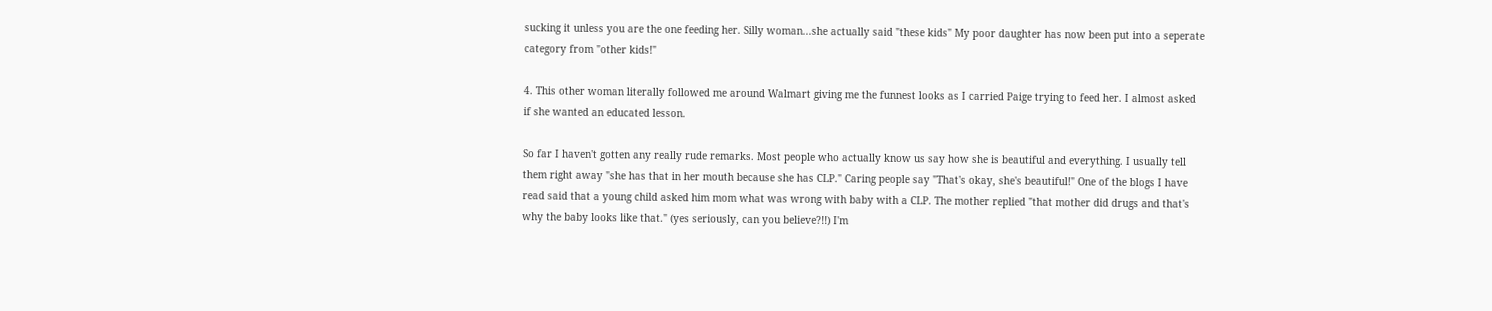sucking it unless you are the one feeding her. Silly woman...she actually said "these kids" My poor daughter has now been put into a seperate category from "other kids!"

4. This other woman literally followed me around Walmart giving me the funnest looks as I carried Paige trying to feed her. I almost asked if she wanted an educated lesson.

So far I haven't gotten any really rude remarks. Most people who actually know us say how she is beautiful and everything. I usually tell them right away "she has that in her mouth because she has CLP." Caring people say "That's okay, she's beautiful!" One of the blogs I have read said that a young child asked him mom what was wrong with baby with a CLP. The mother replied "that mother did drugs and that's why the baby looks like that." (yes seriously, can you believe?!!) I'm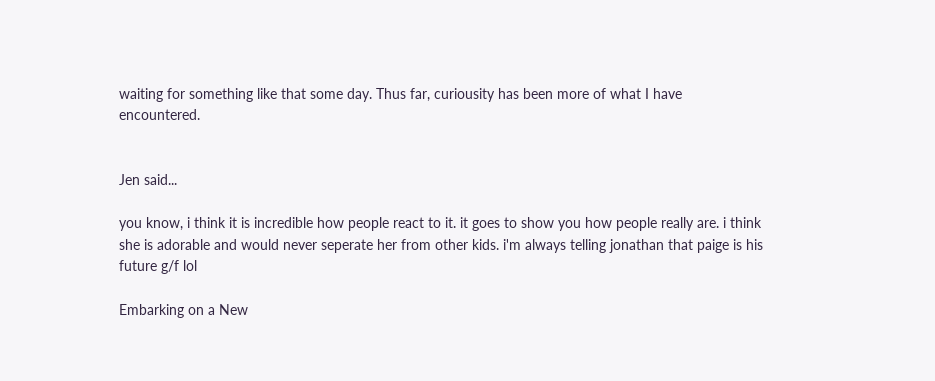waiting for something like that some day. Thus far, curiousity has been more of what I have encountered.


Jen said...

you know, i think it is incredible how people react to it. it goes to show you how people really are. i think she is adorable and would never seperate her from other kids. i'm always telling jonathan that paige is his future g/f lol

Embarking on a New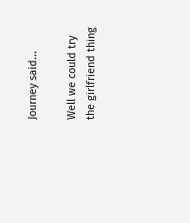Journey said...

Well we could try the girlfriend thing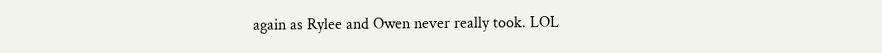again as Rylee and Owen never really took. LOL